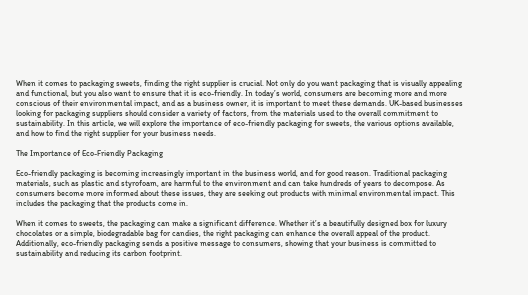When it comes to packaging sweets, finding the right supplier is crucial. Not only do you want packaging that is visually appealing and functional, but you also want to ensure that it is eco-friendly. In today’s world, consumers are becoming more and more conscious of their environmental impact, and as a business owner, it is important to meet these demands. UK-based businesses looking for packaging suppliers should consider a variety of factors, from the materials used to the overall commitment to sustainability. In this article, we will explore the importance of eco-friendly packaging for sweets, the various options available, and how to find the right supplier for your business needs.

The Importance of Eco-Friendly Packaging

Eco-friendly packaging is becoming increasingly important in the business world, and for good reason. Traditional packaging materials, such as plastic and styrofoam, are harmful to the environment and can take hundreds of years to decompose. As consumers become more informed about these issues, they are seeking out products with minimal environmental impact. This includes the packaging that the products come in.

When it comes to sweets, the packaging can make a significant difference. Whether it’s a beautifully designed box for luxury chocolates or a simple, biodegradable bag for candies, the right packaging can enhance the overall appeal of the product. Additionally, eco-friendly packaging sends a positive message to consumers, showing that your business is committed to sustainability and reducing its carbon footprint.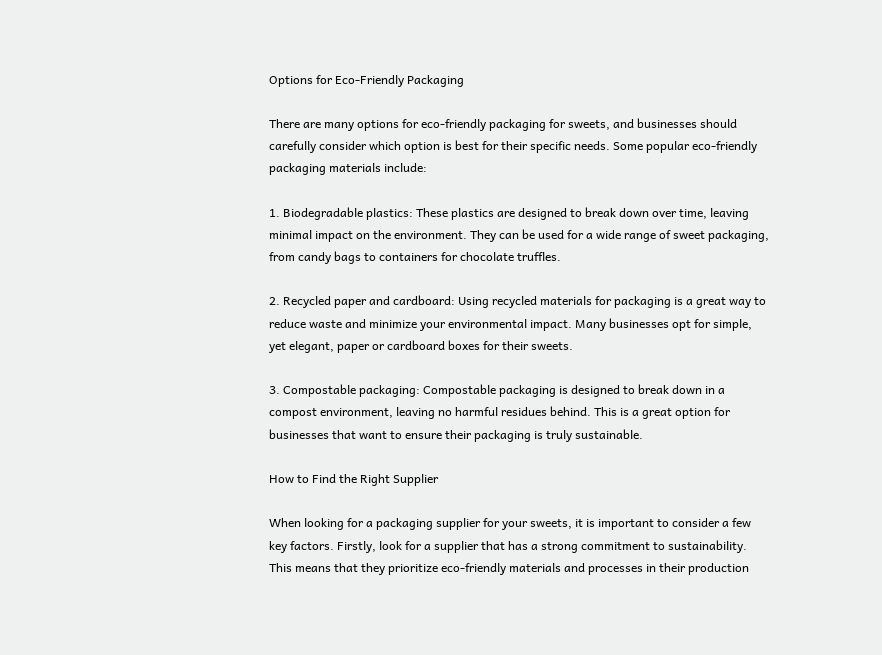Options for Eco-Friendly Packaging

There are many options for eco-friendly packaging for sweets, and businesses should carefully consider which option is best for their specific needs. Some popular eco-friendly packaging materials include:

1. Biodegradable plastics: These plastics are designed to break down over time, leaving minimal impact on the environment. They can be used for a wide range of sweet packaging, from candy bags to containers for chocolate truffles.

2. Recycled paper and cardboard: Using recycled materials for packaging is a great way to reduce waste and minimize your environmental impact. Many businesses opt for simple, yet elegant, paper or cardboard boxes for their sweets.

3. Compostable packaging: Compostable packaging is designed to break down in a compost environment, leaving no harmful residues behind. This is a great option for businesses that want to ensure their packaging is truly sustainable.

How to Find the Right Supplier

When looking for a packaging supplier for your sweets, it is important to consider a few key factors. Firstly, look for a supplier that has a strong commitment to sustainability. This means that they prioritize eco-friendly materials and processes in their production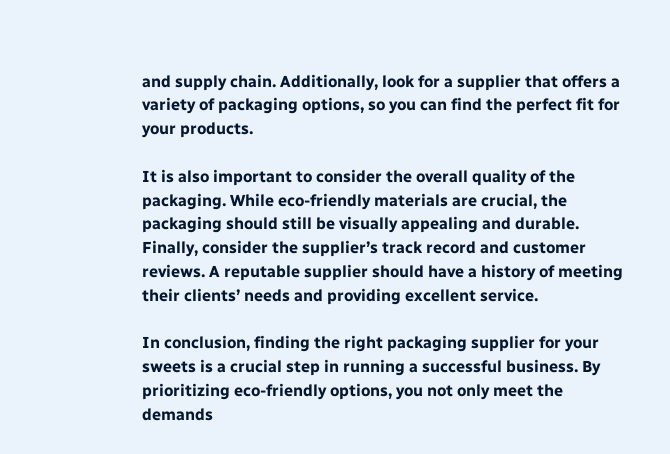and supply chain. Additionally, look for a supplier that offers a variety of packaging options, so you can find the perfect fit for your products.

It is also important to consider the overall quality of the packaging. While eco-friendly materials are crucial, the packaging should still be visually appealing and durable. Finally, consider the supplier’s track record and customer reviews. A reputable supplier should have a history of meeting their clients’ needs and providing excellent service.

In conclusion, finding the right packaging supplier for your sweets is a crucial step in running a successful business. By prioritizing eco-friendly options, you not only meet the demands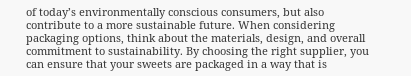of today’s environmentally conscious consumers, but also contribute to a more sustainable future. When considering packaging options, think about the materials, design, and overall commitment to sustainability. By choosing the right supplier, you can ensure that your sweets are packaged in a way that is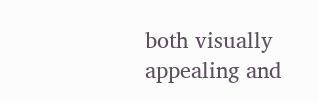both visually appealing and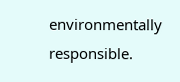environmentally responsible.